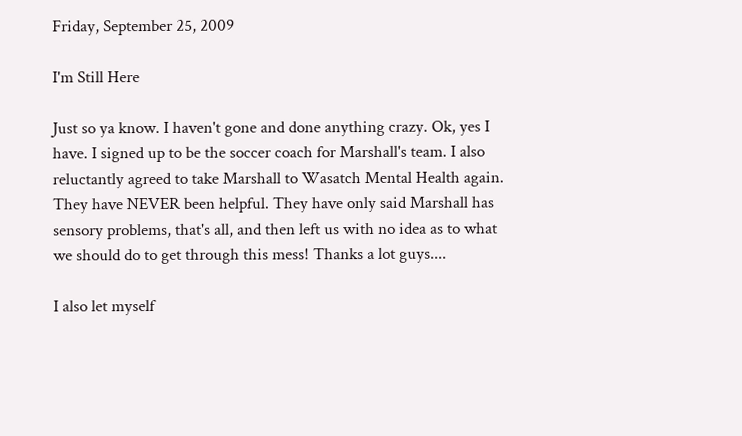Friday, September 25, 2009

I'm Still Here

Just so ya know. I haven't gone and done anything crazy. Ok, yes I have. I signed up to be the soccer coach for Marshall's team. I also reluctantly agreed to take Marshall to Wasatch Mental Health again. They have NEVER been helpful. They have only said Marshall has sensory problems, that's all, and then left us with no idea as to what we should do to get through this mess! Thanks a lot guys....

I also let myself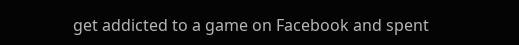get addicted to a game on Facebook and spent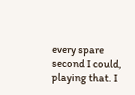every spare second I could, playing that. I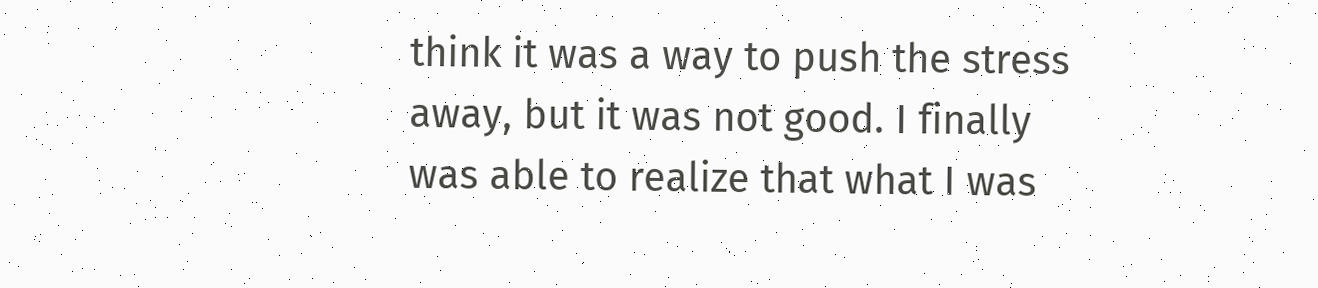think it was a way to push the stress away, but it was not good. I finally was able to realize that what I was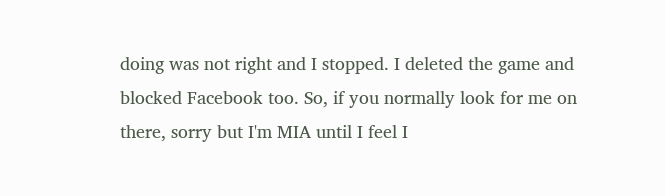doing was not right and I stopped. I deleted the game and blocked Facebook too. So, if you normally look for me on there, sorry but I'm MIA until I feel I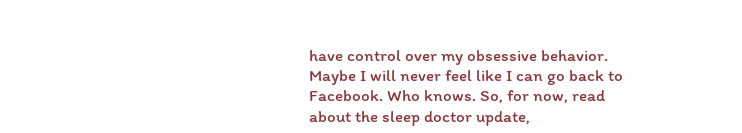have control over my obsessive behavior. Maybe I will never feel like I can go back to Facebook. Who knows. So, for now, read about the sleep doctor update,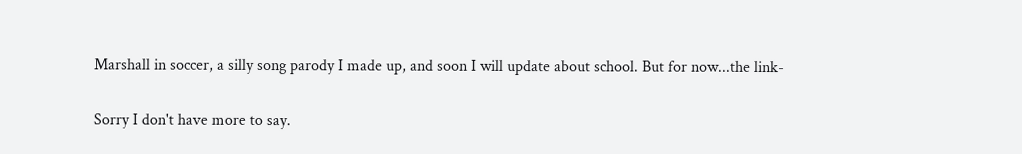Marshall in soccer, a silly song parody I made up, and soon I will update about school. But for now...the link-

Sorry I don't have more to say.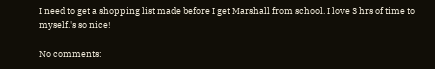I need to get a shopping list made before I get Marshall from school. I love 3 hrs of time to myself.'s so nice!

No comments: